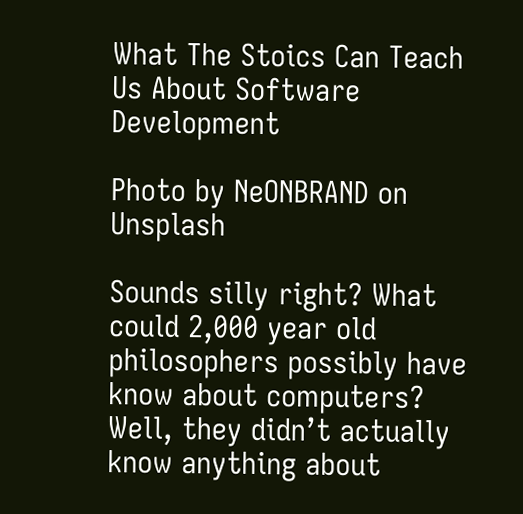What The Stoics Can Teach Us About Software Development

Photo by NeONBRAND on Unsplash

Sounds silly right? What could 2,000 year old philosophers possibly have know about computers? Well, they didn’t actually know anything about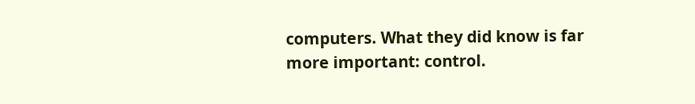computers. What they did know is far more important: control.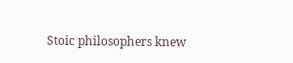Stoic philosophers knew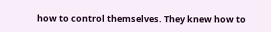how to control themselves. They knew how to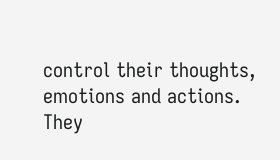control their thoughts, emotions and actions. They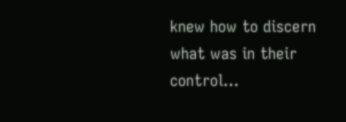knew how to discern what was in their control…